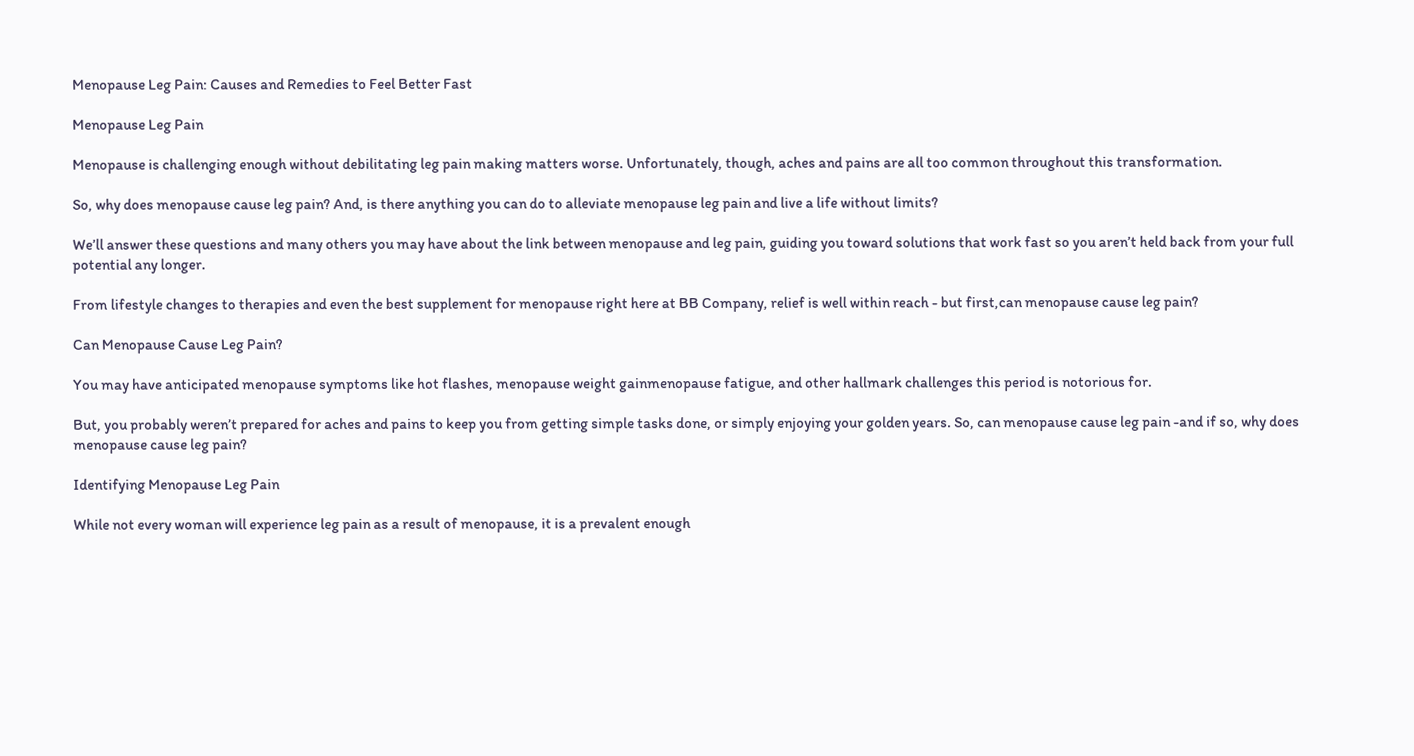Menopause Leg Pain: Causes and Remedies to Feel Better Fast

Menopause Leg Pain

Menopause is challenging enough without debilitating leg pain making matters worse. Unfortunately, though, aches and pains are all too common throughout this transformation.

So, why does menopause cause leg pain? And, is there anything you can do to alleviate menopause leg pain and live a life without limits?

We’ll answer these questions and many others you may have about the link between menopause and leg pain, guiding you toward solutions that work fast so you aren’t held back from your full potential any longer.

From lifestyle changes to therapies and even the best supplement for menopause right here at BB Company, relief is well within reach - but first,can menopause cause leg pain?

Can Menopause Cause Leg Pain?

You may have anticipated menopause symptoms like hot flashes, menopause weight gainmenopause fatigue, and other hallmark challenges this period is notorious for.

But, you probably weren’t prepared for aches and pains to keep you from getting simple tasks done, or simply enjoying your golden years. So, can menopause cause leg pain -and if so, why does menopause cause leg pain?

Identifying Menopause Leg Pain

While not every woman will experience leg pain as a result of menopause, it is a prevalent enough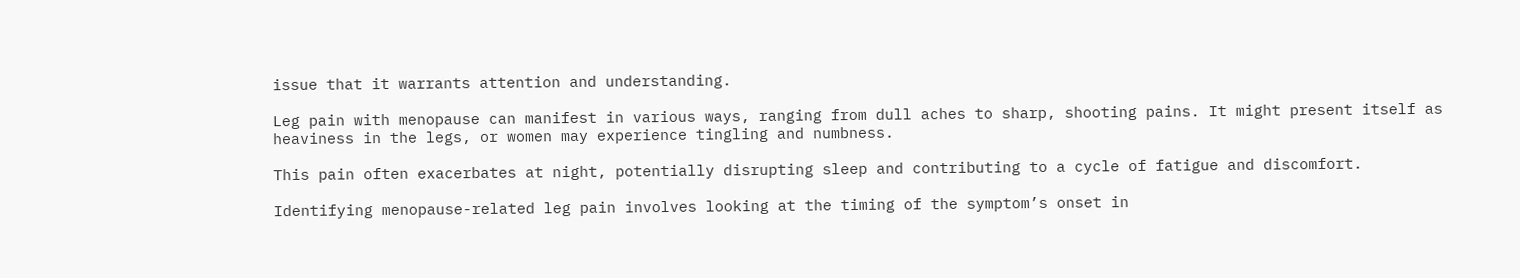issue that it warrants attention and understanding.

Leg pain with menopause can manifest in various ways, ranging from dull aches to sharp, shooting pains. It might present itself as heaviness in the legs, or women may experience tingling and numbness.

This pain often exacerbates at night, potentially disrupting sleep and contributing to a cycle of fatigue and discomfort.

Identifying menopause-related leg pain involves looking at the timing of the symptom’s onset in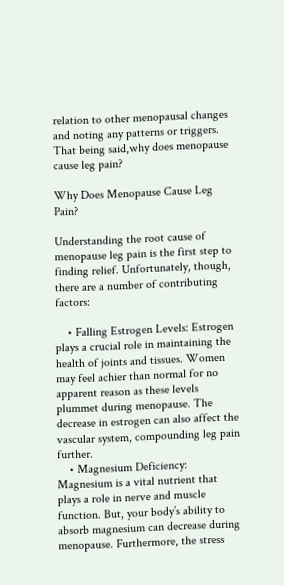relation to other menopausal changes and noting any patterns or triggers. That being said,why does menopause cause leg pain?

Why Does Menopause Cause Leg Pain?

Understanding the root cause of menopause leg pain is the first step to finding relief. Unfortunately, though, there are a number of contributing factors:

    • Falling Estrogen Levels: Estrogen plays a crucial role in maintaining the health of joints and tissues. Women may feel achier than normal for no apparent reason as these levels plummet during menopause. The decrease in estrogen can also affect the vascular system, compounding leg pain further.
    • Magnesium Deficiency: Magnesium is a vital nutrient that plays a role in nerve and muscle function. But, your body’s ability to absorb magnesium can decrease during menopause. Furthermore, the stress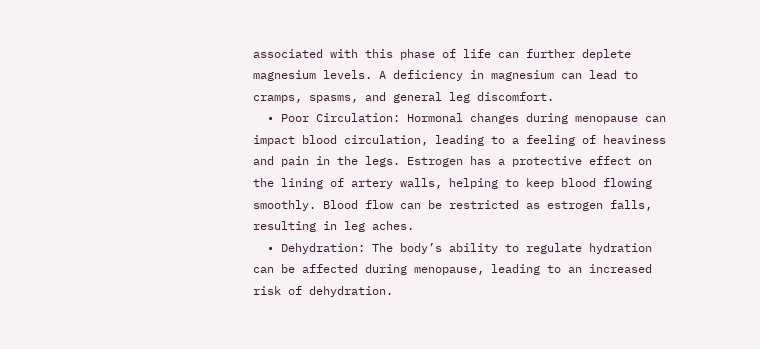associated with this phase of life can further deplete magnesium levels. A deficiency in magnesium can lead to cramps, spasms, and general leg discomfort.
  • Poor Circulation: Hormonal changes during menopause can impact blood circulation, leading to a feeling of heaviness and pain in the legs. Estrogen has a protective effect on the lining of artery walls, helping to keep blood flowing smoothly. Blood flow can be restricted as estrogen falls, resulting in leg aches.
  • Dehydration: The body’s ability to regulate hydration can be affected during menopause, leading to an increased risk of dehydration.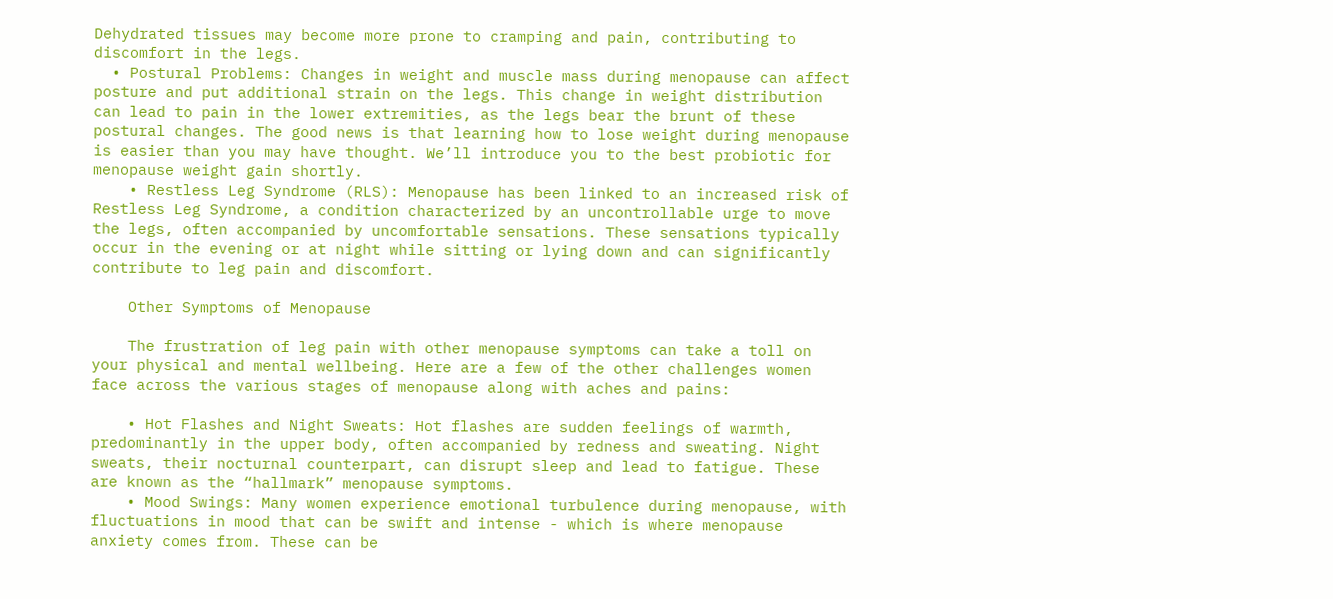Dehydrated tissues may become more prone to cramping and pain, contributing to discomfort in the legs.
  • Postural Problems: Changes in weight and muscle mass during menopause can affect posture and put additional strain on the legs. This change in weight distribution can lead to pain in the lower extremities, as the legs bear the brunt of these postural changes. The good news is that learning how to lose weight during menopause is easier than you may have thought. We’ll introduce you to the best probiotic for menopause weight gain shortly.
    • Restless Leg Syndrome (RLS): Menopause has been linked to an increased risk of Restless Leg Syndrome, a condition characterized by an uncontrollable urge to move the legs, often accompanied by uncomfortable sensations. These sensations typically occur in the evening or at night while sitting or lying down and can significantly contribute to leg pain and discomfort.

    Other Symptoms of Menopause

    The frustration of leg pain with other menopause symptoms can take a toll on your physical and mental wellbeing. Here are a few of the other challenges women face across the various stages of menopause along with aches and pains:

    • Hot Flashes and Night Sweats: Hot flashes are sudden feelings of warmth, predominantly in the upper body, often accompanied by redness and sweating. Night sweats, their nocturnal counterpart, can disrupt sleep and lead to fatigue. These are known as the “hallmark” menopause symptoms.
    • Mood Swings: Many women experience emotional turbulence during menopause, with fluctuations in mood that can be swift and intense - which is where menopause anxiety comes from. These can be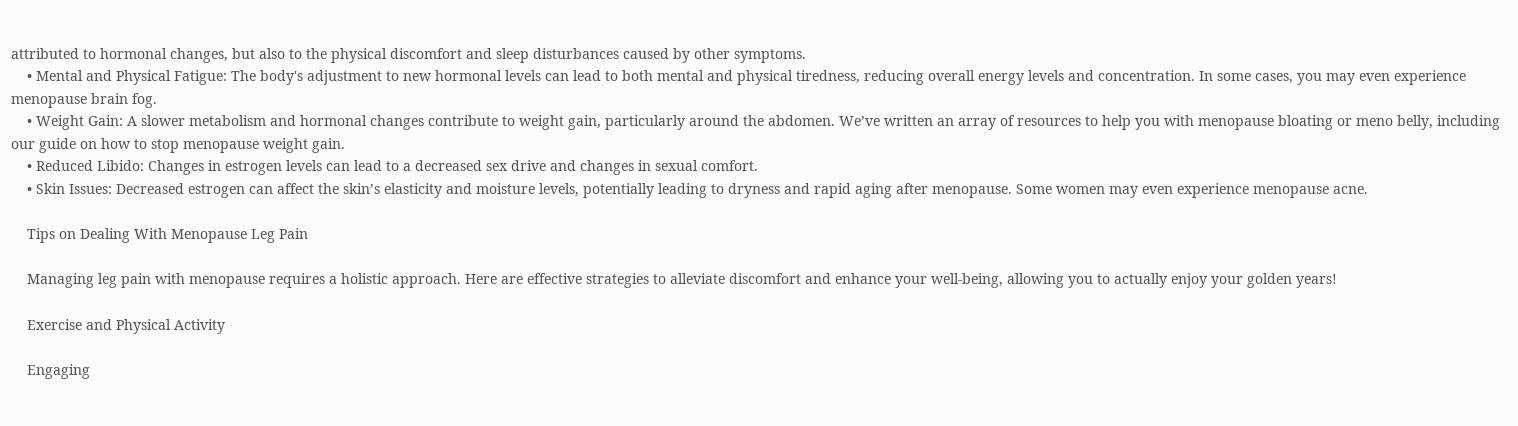attributed to hormonal changes, but also to the physical discomfort and sleep disturbances caused by other symptoms.
    • Mental and Physical Fatigue: The body's adjustment to new hormonal levels can lead to both mental and physical tiredness, reducing overall energy levels and concentration. In some cases, you may even experience menopause brain fog.
    • Weight Gain: A slower metabolism and hormonal changes contribute to weight gain, particularly around the abdomen. We’ve written an array of resources to help you with menopause bloating or meno belly, including our guide on how to stop menopause weight gain.
    • Reduced Libido: Changes in estrogen levels can lead to a decreased sex drive and changes in sexual comfort.
    • Skin Issues: Decreased estrogen can affect the skin’s elasticity and moisture levels, potentially leading to dryness and rapid aging after menopause. Some women may even experience menopause acne.

    Tips on Dealing With Menopause Leg Pain

    Managing leg pain with menopause requires a holistic approach. Here are effective strategies to alleviate discomfort and enhance your well-being, allowing you to actually enjoy your golden years!

    Exercise and Physical Activity

    Engaging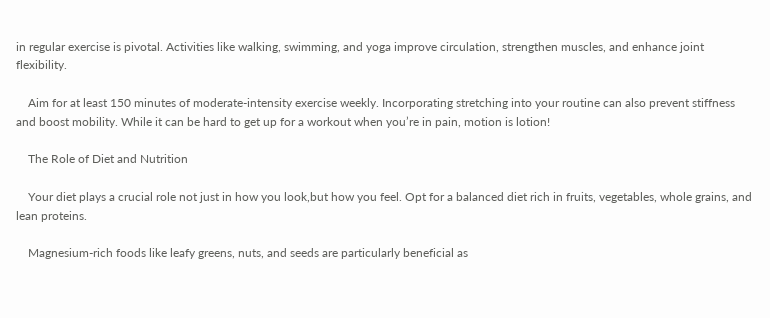in regular exercise is pivotal. Activities like walking, swimming, and yoga improve circulation, strengthen muscles, and enhance joint flexibility.

    Aim for at least 150 minutes of moderate-intensity exercise weekly. Incorporating stretching into your routine can also prevent stiffness and boost mobility. While it can be hard to get up for a workout when you’re in pain, motion is lotion!

    The Role of Diet and Nutrition

    Your diet plays a crucial role not just in how you look,but how you feel. Opt for a balanced diet rich in fruits, vegetables, whole grains, and lean proteins.

    Magnesium-rich foods like leafy greens, nuts, and seeds are particularly beneficial as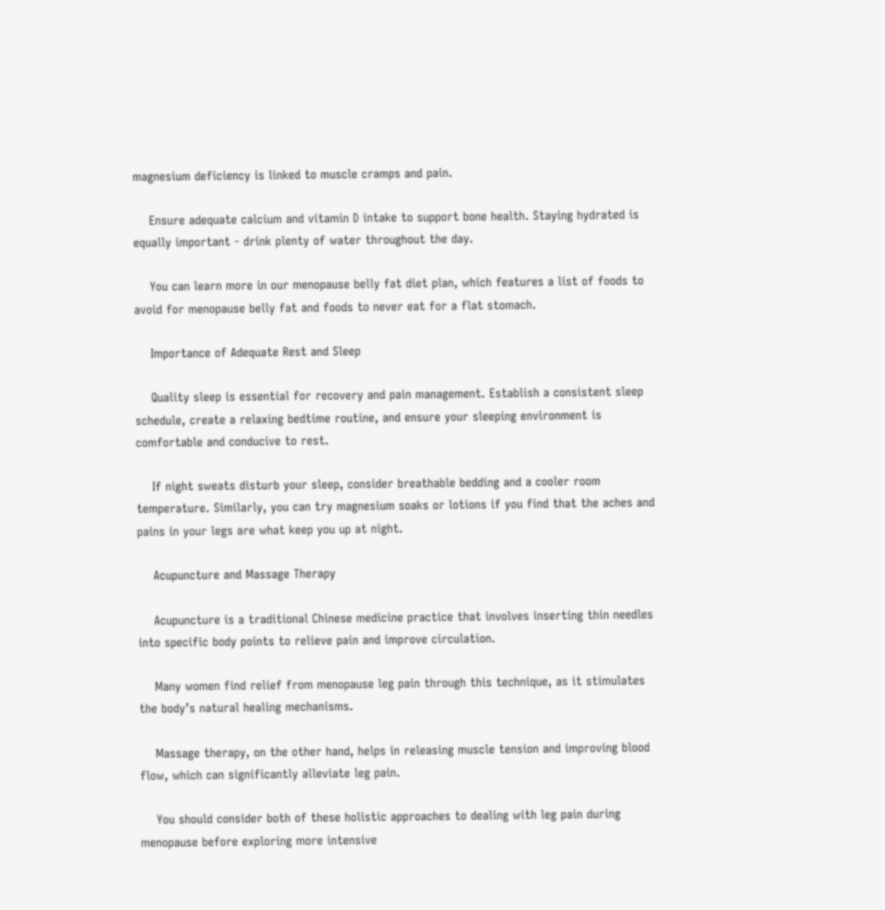magnesium deficiency is linked to muscle cramps and pain.

    Ensure adequate calcium and vitamin D intake to support bone health. Staying hydrated is equally important - drink plenty of water throughout the day.

    You can learn more in our menopause belly fat diet plan, which features a list of foods to avoid for menopause belly fat and foods to never eat for a flat stomach.

    Importance of Adequate Rest and Sleep

    Quality sleep is essential for recovery and pain management. Establish a consistent sleep schedule, create a relaxing bedtime routine, and ensure your sleeping environment is comfortable and conducive to rest.

    If night sweats disturb your sleep, consider breathable bedding and a cooler room temperature. Similarly, you can try magnesium soaks or lotions if you find that the aches and pains in your legs are what keep you up at night.

    Acupuncture and Massage Therapy

    Acupuncture is a traditional Chinese medicine practice that involves inserting thin needles into specific body points to relieve pain and improve circulation.

    Many women find relief from menopause leg pain through this technique, as it stimulates the body’s natural healing mechanisms.

    Massage therapy, on the other hand, helps in releasing muscle tension and improving blood flow, which can significantly alleviate leg pain.

    You should consider both of these holistic approaches to dealing with leg pain during menopause before exploring more intensive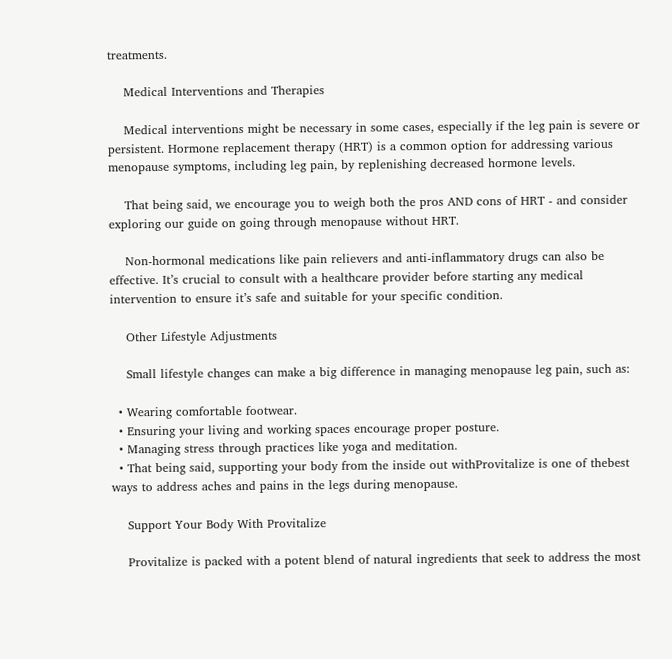treatments.

    Medical Interventions and Therapies

    Medical interventions might be necessary in some cases, especially if the leg pain is severe or persistent. Hormone replacement therapy (HRT) is a common option for addressing various menopause symptoms, including leg pain, by replenishing decreased hormone levels.

    That being said, we encourage you to weigh both the pros AND cons of HRT - and consider exploring our guide on going through menopause without HRT.

    Non-hormonal medications like pain relievers and anti-inflammatory drugs can also be effective. It’s crucial to consult with a healthcare provider before starting any medical intervention to ensure it’s safe and suitable for your specific condition.

    Other Lifestyle Adjustments

    Small lifestyle changes can make a big difference in managing menopause leg pain, such as:

  • Wearing comfortable footwear.
  • Ensuring your living and working spaces encourage proper posture.
  • Managing stress through practices like yoga and meditation.
  • That being said, supporting your body from the inside out withProvitalize is one of thebest ways to address aches and pains in the legs during menopause.

    Support Your Body With Provitalize

    Provitalize is packed with a potent blend of natural ingredients that seek to address the most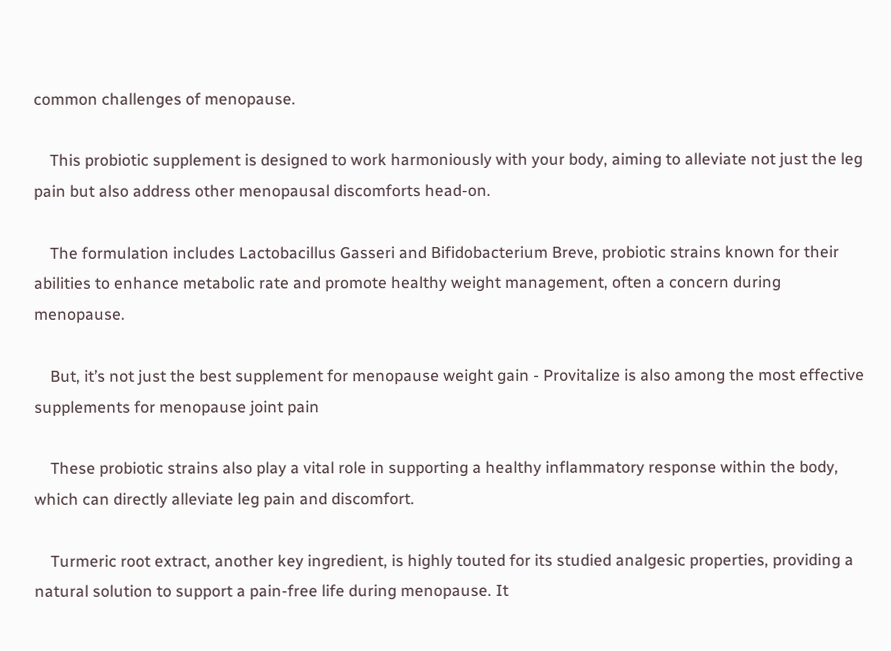common challenges of menopause.

    This probiotic supplement is designed to work harmoniously with your body, aiming to alleviate not just the leg pain but also address other menopausal discomforts head-on.

    The formulation includes Lactobacillus Gasseri and Bifidobacterium Breve, probiotic strains known for their abilities to enhance metabolic rate and promote healthy weight management, often a concern during menopause.

    But, it’s not just the best supplement for menopause weight gain - Provitalize is also among the most effective supplements for menopause joint pain

    These probiotic strains also play a vital role in supporting a healthy inflammatory response within the body, which can directly alleviate leg pain and discomfort.

    Turmeric root extract, another key ingredient, is highly touted for its studied analgesic properties, providing a natural solution to support a pain-free life during menopause. It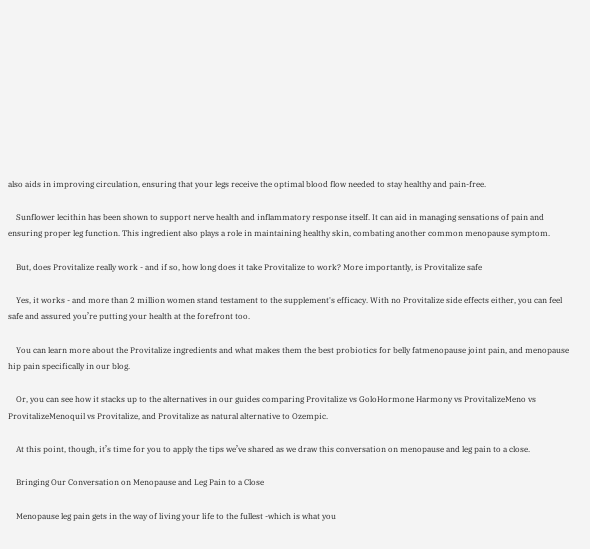also aids in improving circulation, ensuring that your legs receive the optimal blood flow needed to stay healthy and pain-free.

    Sunflower lecithin has been shown to support nerve health and inflammatory response itself. It can aid in managing sensations of pain and ensuring proper leg function. This ingredient also plays a role in maintaining healthy skin, combating another common menopause symptom.

    But, does Provitalize really work - and if so, how long does it take Provitalize to work? More importantly, is Provitalize safe

    Yes, it works - and more than 2 million women stand testament to the supplement's efficacy. With no Provitalize side effects either, you can feel safe and assured you’re putting your health at the forefront too.

    You can learn more about the Provitalize ingredients and what makes them the best probiotics for belly fatmenopause joint pain, and menopause hip pain specifically in our blog.

    Or, you can see how it stacks up to the alternatives in our guides comparing Provitalize vs GoloHormone Harmony vs ProvitalizeMeno vs ProvitalizeMenoquil vs Provitalize, and Provitalize as natural alternative to Ozempic.

    At this point, though, it’s time for you to apply the tips we’ve shared as we draw this conversation on menopause and leg pain to a close.

    Bringing Our Conversation on Menopause and Leg Pain to a Close

    Menopause leg pain gets in the way of living your life to the fullest -which is what you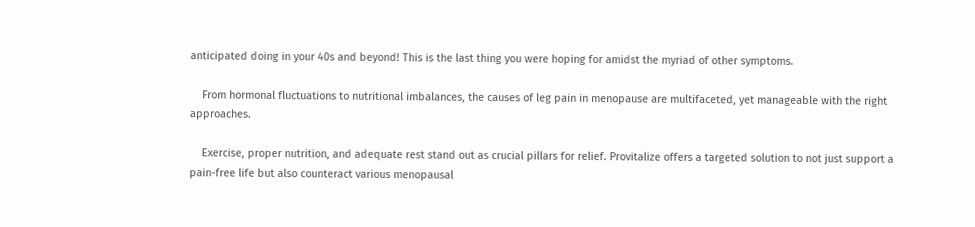anticipated doing in your 40s and beyond! This is the last thing you were hoping for amidst the myriad of other symptoms.

    From hormonal fluctuations to nutritional imbalances, the causes of leg pain in menopause are multifaceted, yet manageable with the right approaches.

    Exercise, proper nutrition, and adequate rest stand out as crucial pillars for relief. Provitalize offers a targeted solution to not just support a pain-free life but also counteract various menopausal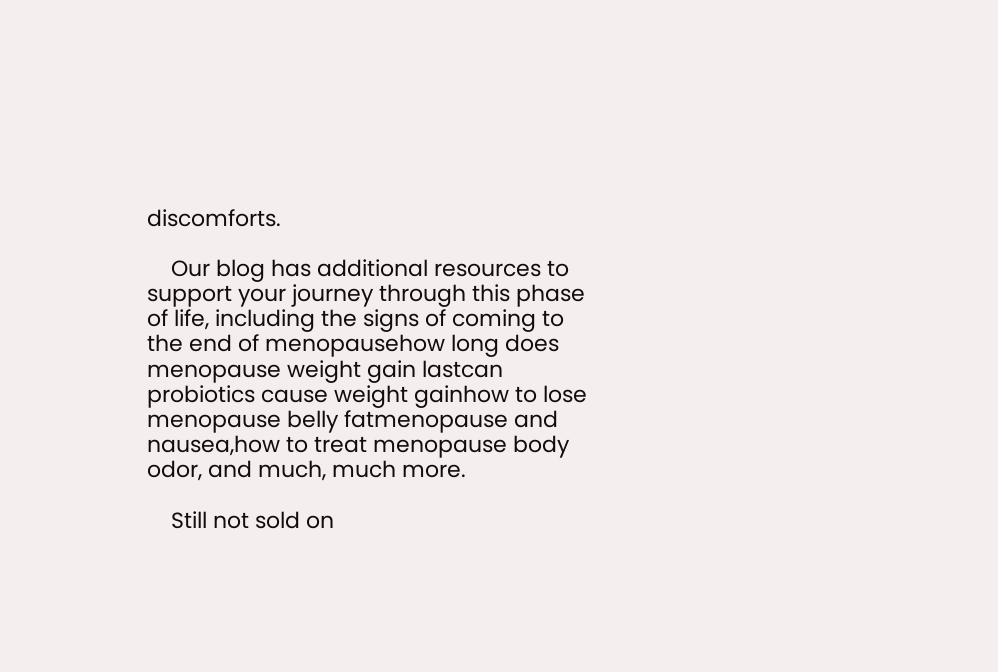discomforts.

    Our blog has additional resources to support your journey through this phase of life, including the signs of coming to the end of menopausehow long does menopause weight gain lastcan probiotics cause weight gainhow to lose menopause belly fatmenopause and nausea,how to treat menopause body odor, and much, much more.

    Still not sold on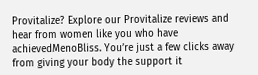Provitalize? Explore our Provitalize reviews and hear from women like you who have achievedMenoBliss. You’re just a few clicks away from giving your body the support it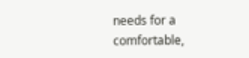needs for a comfortable,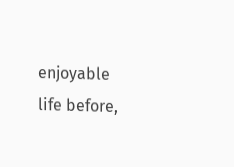enjoyable life before,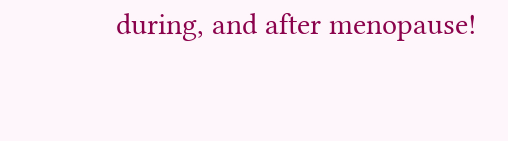during, and after menopause!